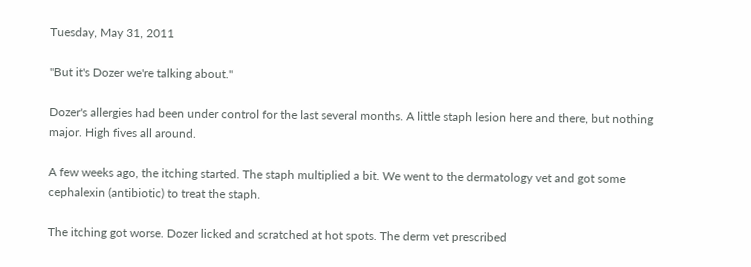Tuesday, May 31, 2011

"But it's Dozer we're talking about."

Dozer's allergies had been under control for the last several months. A little staph lesion here and there, but nothing major. High fives all around.

A few weeks ago, the itching started. The staph multiplied a bit. We went to the dermatology vet and got some cephalexin (antibiotic) to treat the staph.

The itching got worse. Dozer licked and scratched at hot spots. The derm vet prescribed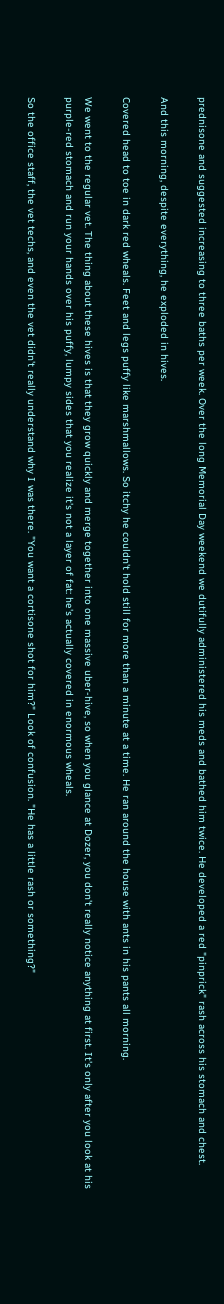prednisone and suggested increasing to three baths per week. Over the long Memorial Day weekend we dutifully administered his meds and bathed him twice. He developed a red "pinprick" rash across his stomach and chest.

And this morning, despite everything, he exploded in hives.

Covered head to toe in dark red wheals. Feet and legs puffy like marshmallows. So itchy he couldn't hold still for more than a minute at a time. He ran around the house with ants in his pants all morning.

We went to the regular vet. The thing about these hives is that they grow quickly and merge together into one massive uber-hive, so when you glance at Dozer, you don't really notice anything at first. It's only after you look at his purple-red stomach and run your hands over his puffy, lumpy sides that you realize it's not a layer of fat: he's actually covered in enormous wheals.

So the office staff, the vet techs, and even the vet didn't really understand why I was there. "You want a cortisone shot for him?" Look of confusion. "He has a little rash or something?"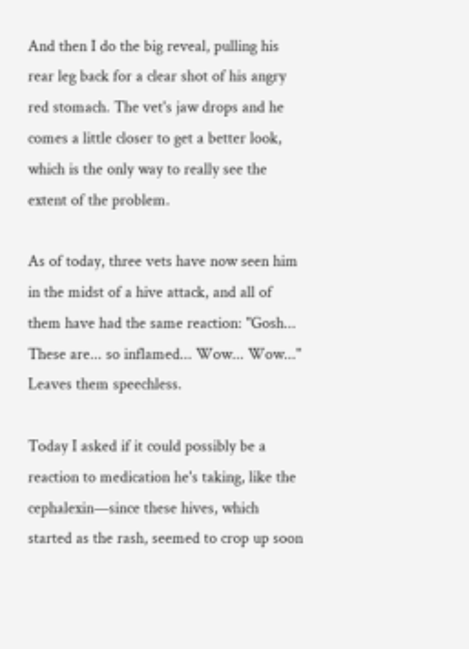And then I do the big reveal, pulling his rear leg back for a clear shot of his angry red stomach. The vet's jaw drops and he comes a little closer to get a better look, which is the only way to really see the extent of the problem.

As of today, three vets have now seen him in the midst of a hive attack, and all of them have had the same reaction: "Gosh... These are... so inflamed... Wow... Wow..." Leaves them speechless.

Today I asked if it could possibly be a reaction to medication he's taking, like the cephalexin—since these hives, which started as the rash, seemed to crop up soon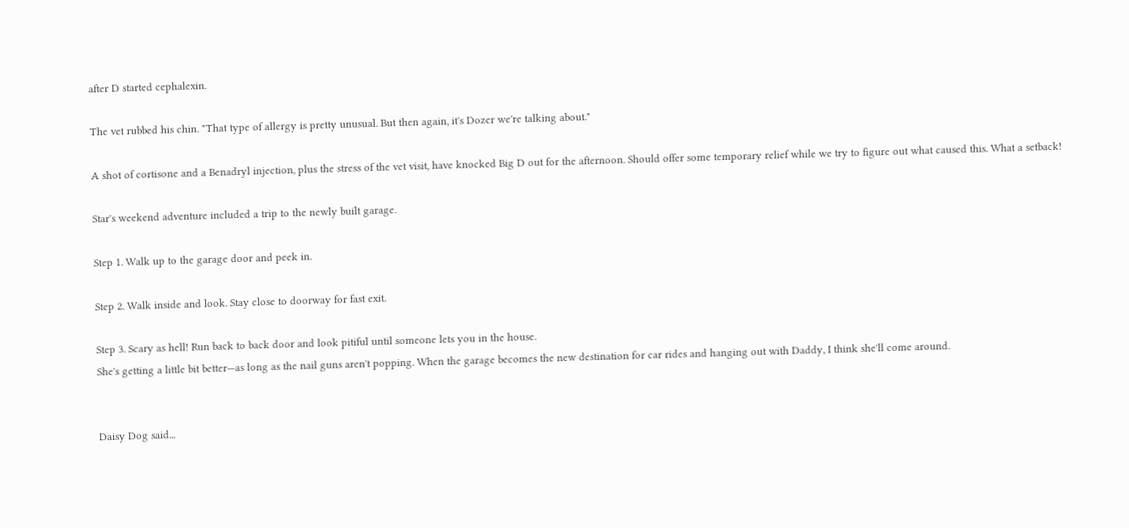after D started cephalexin.

The vet rubbed his chin. "That type of allergy is pretty unusual. But then again, it's Dozer we're talking about."

A shot of cortisone and a Benadryl injection, plus the stress of the vet visit, have knocked Big D out for the afternoon. Should offer some temporary relief while we try to figure out what caused this. What a setback!

Star's weekend adventure included a trip to the newly built garage.

Step 1. Walk up to the garage door and peek in.

Step 2. Walk inside and look. Stay close to doorway for fast exit.

Step 3. Scary as hell! Run back to back door and look pitiful until someone lets you in the house.
She's getting a little bit better—as long as the nail guns aren't popping. When the garage becomes the new destination for car rides and hanging out with Daddy, I think she'll come around.


Daisy Dog said...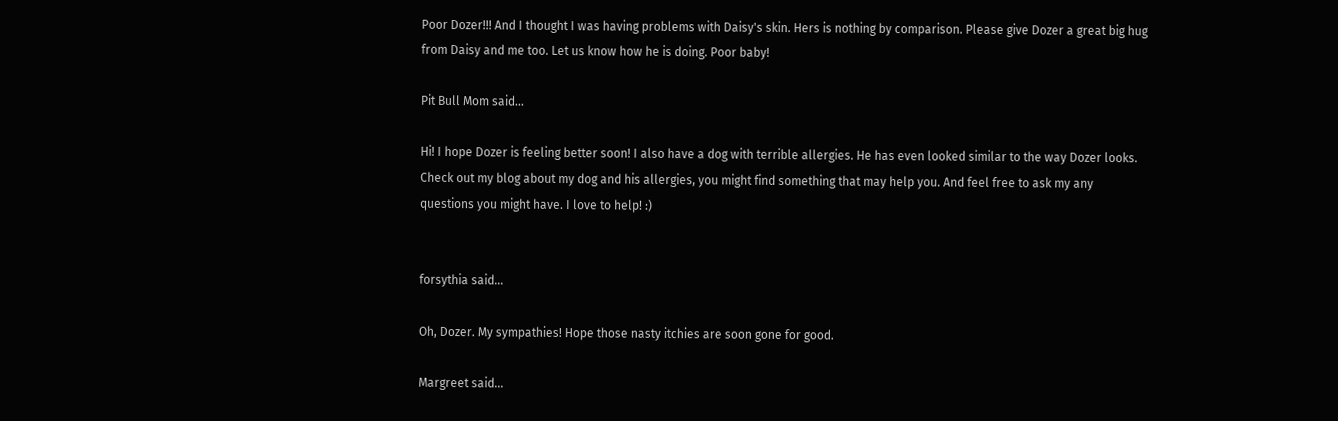Poor Dozer!!! And I thought I was having problems with Daisy's skin. Hers is nothing by comparison. Please give Dozer a great big hug from Daisy and me too. Let us know how he is doing. Poor baby!

Pit Bull Mom said...

Hi! I hope Dozer is feeling better soon! I also have a dog with terrible allergies. He has even looked similar to the way Dozer looks. Check out my blog about my dog and his allergies, you might find something that may help you. And feel free to ask my any questions you might have. I love to help! :)


forsythia said...

Oh, Dozer. My sympathies! Hope those nasty itchies are soon gone for good.

Margreet said...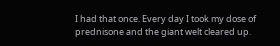I had that once. Every day I took my dose of prednisone and the giant welt cleared up.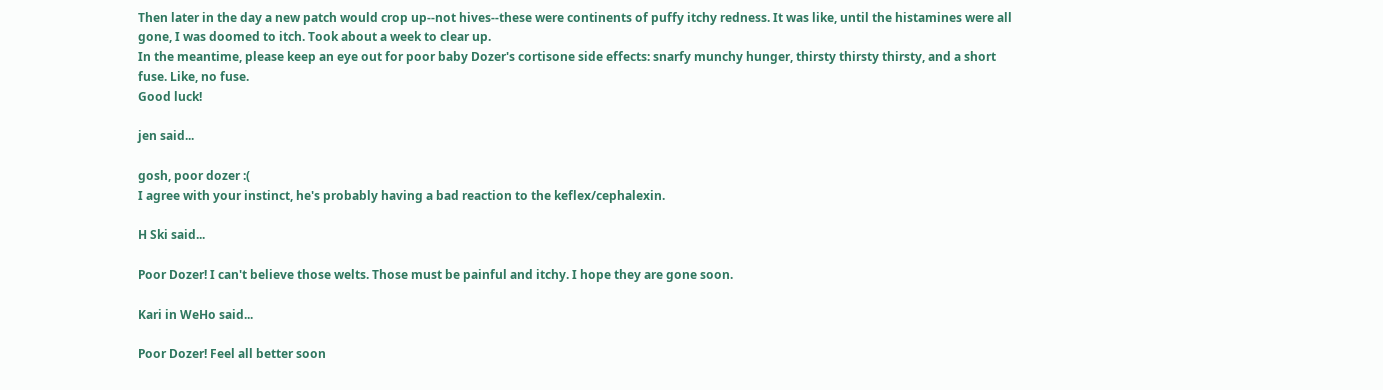Then later in the day a new patch would crop up--not hives--these were continents of puffy itchy redness. It was like, until the histamines were all gone, I was doomed to itch. Took about a week to clear up.
In the meantime, please keep an eye out for poor baby Dozer's cortisone side effects: snarfy munchy hunger, thirsty thirsty thirsty, and a short fuse. Like, no fuse.
Good luck!

jen said...

gosh, poor dozer :(
I agree with your instinct, he's probably having a bad reaction to the keflex/cephalexin.

H Ski said...

Poor Dozer! I can't believe those welts. Those must be painful and itchy. I hope they are gone soon.

Kari in WeHo said...

Poor Dozer! Feel all better soon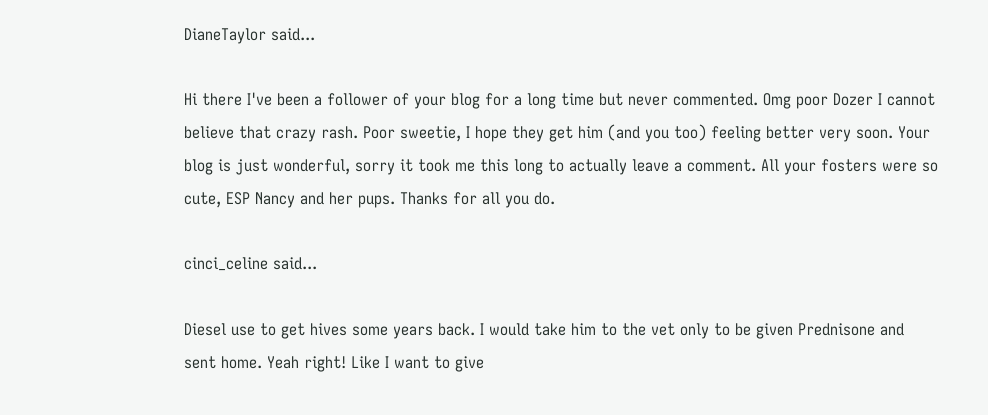DianeTaylor said...

Hi there I've been a follower of your blog for a long time but never commented. Omg poor Dozer I cannot believe that crazy rash. Poor sweetie, I hope they get him (and you too) feeling better very soon. Your blog is just wonderful, sorry it took me this long to actually leave a comment. All your fosters were so cute, ESP Nancy and her pups. Thanks for all you do.

cinci_celine said...

Diesel use to get hives some years back. I would take him to the vet only to be given Prednisone and sent home. Yeah right! Like I want to give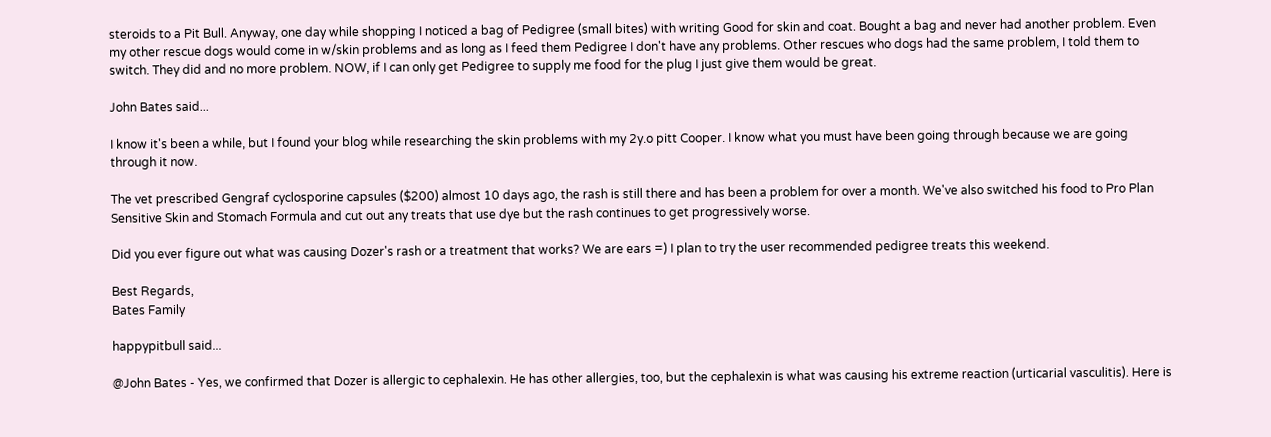steroids to a Pit Bull. Anyway, one day while shopping I noticed a bag of Pedigree (small bites) with writing Good for skin and coat. Bought a bag and never had another problem. Even my other rescue dogs would come in w/skin problems and as long as I feed them Pedigree I don't have any problems. Other rescues who dogs had the same problem, I told them to switch. They did and no more problem. NOW, if I can only get Pedigree to supply me food for the plug I just give them would be great.

John Bates said...

I know it's been a while, but I found your blog while researching the skin problems with my 2y.o pitt Cooper. I know what you must have been going through because we are going through it now.

The vet prescribed Gengraf cyclosporine capsules ($200) almost 10 days ago, the rash is still there and has been a problem for over a month. We've also switched his food to Pro Plan Sensitive Skin and Stomach Formula and cut out any treats that use dye but the rash continues to get progressively worse.

Did you ever figure out what was causing Dozer's rash or a treatment that works? We are ears =) I plan to try the user recommended pedigree treats this weekend.

Best Regards,
Bates Family

happypitbull said...

@John Bates - Yes, we confirmed that Dozer is allergic to cephalexin. He has other allergies, too, but the cephalexin is what was causing his extreme reaction (urticarial vasculitis). Here is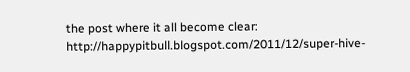the post where it all become clear: http://happypitbull.blogspot.com/2011/12/super-hive-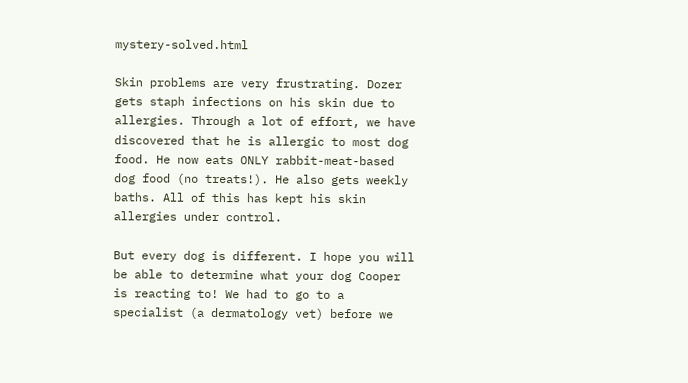mystery-solved.html

Skin problems are very frustrating. Dozer gets staph infections on his skin due to allergies. Through a lot of effort, we have discovered that he is allergic to most dog food. He now eats ONLY rabbit-meat-based dog food (no treats!). He also gets weekly baths. All of this has kept his skin allergies under control.

But every dog is different. I hope you will be able to determine what your dog Cooper is reacting to! We had to go to a specialist (a dermatology vet) before we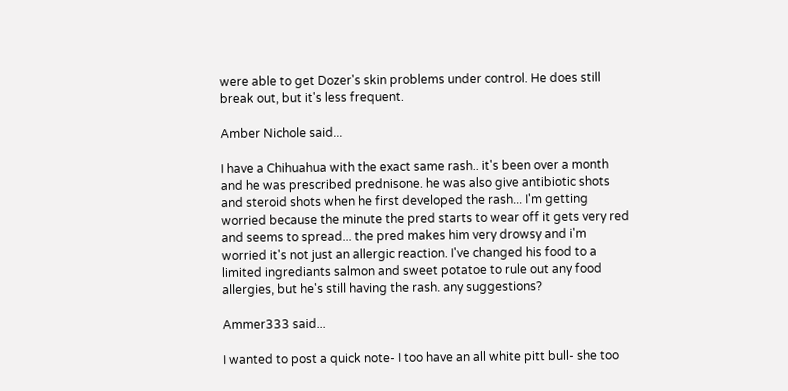were able to get Dozer's skin problems under control. He does still break out, but it's less frequent.

Amber Nichole said...

I have a Chihuahua with the exact same rash.. it's been over a month and he was prescribed prednisone. he was also give antibiotic shots and steroid shots when he first developed the rash... I'm getting worried because the minute the pred starts to wear off it gets very red and seems to spread... the pred makes him very drowsy and i'm worried it's not just an allergic reaction. I've changed his food to a limited ingrediants salmon and sweet potatoe to rule out any food allergies, but he's still having the rash. any suggestions?

Ammer333 said...

I wanted to post a quick note- I too have an all white pitt bull- she too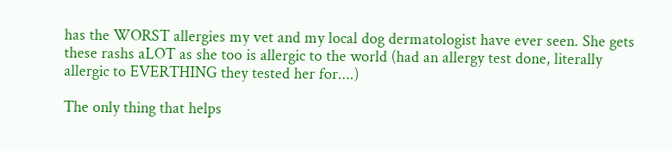has the WORST allergies my vet and my local dog dermatologist have ever seen. She gets these rashs aLOT as she too is allergic to the world (had an allergy test done, literally allergic to EVERTHING they tested her for....)

The only thing that helps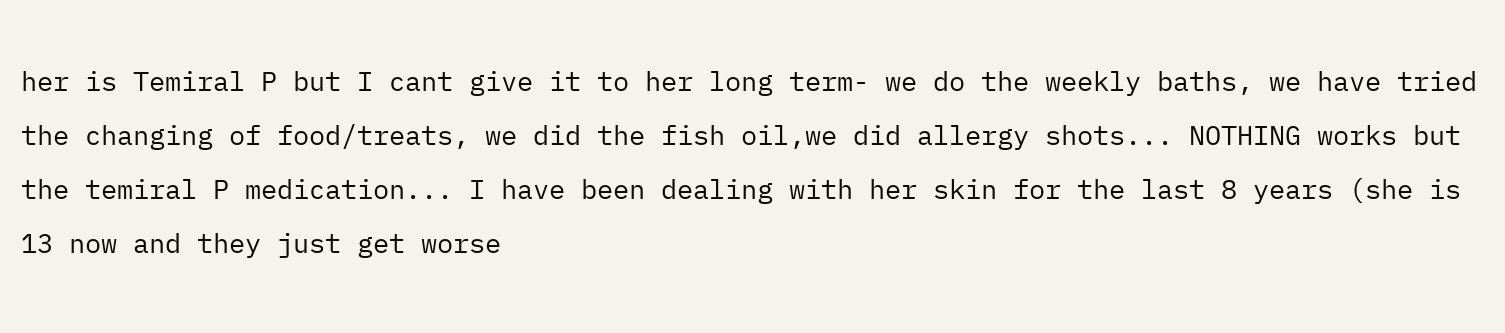her is Temiral P but I cant give it to her long term- we do the weekly baths, we have tried the changing of food/treats, we did the fish oil,we did allergy shots... NOTHING works but the temiral P medication... I have been dealing with her skin for the last 8 years (she is 13 now and they just get worse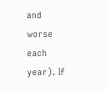and worse each year). If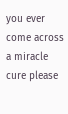you ever come across a miracle cure please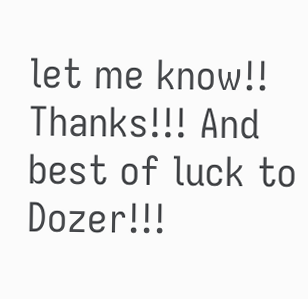let me know!! Thanks!!! And best of luck to Dozer!!!